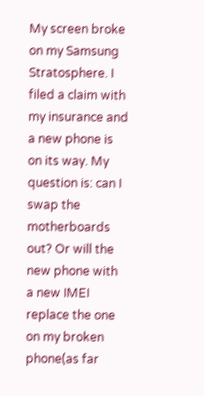My screen broke on my Samsung Stratosphere. I filed a claim with my insurance and a new phone is on its way. My question is: can I swap the motherboards out? Or will the new phone with a new IMEI replace the one on my broken phone(as far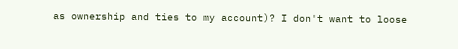as ownership and ties to my account)? I don't want to loose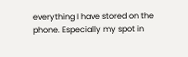everything I have stored on the phone. Especially my spot in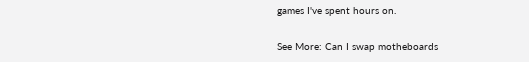games I've spent hours on.

See More: Can I swap motheboards